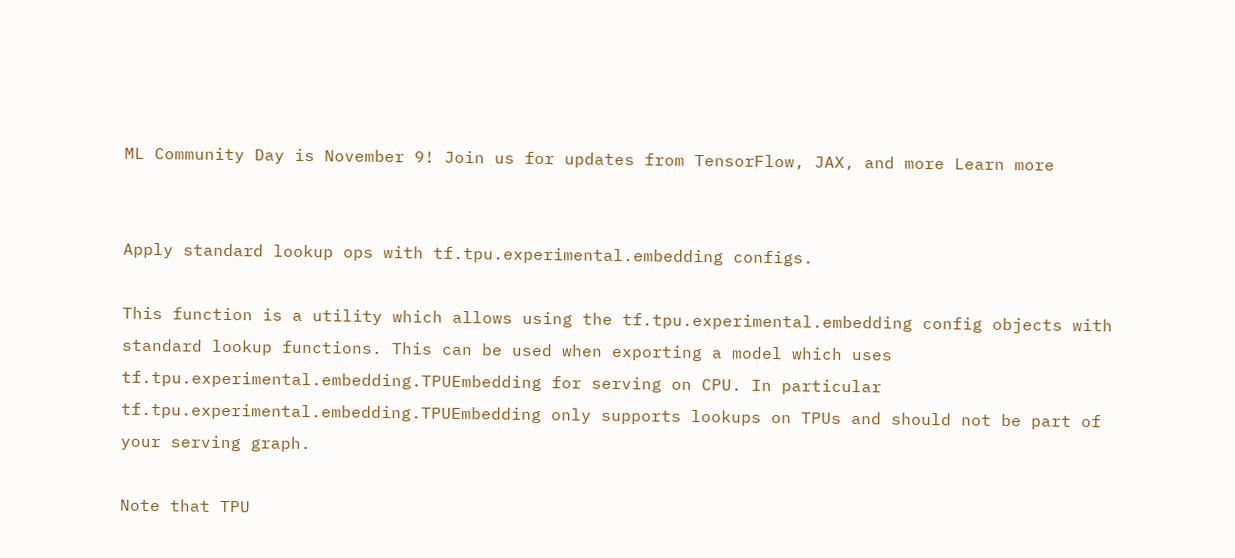ML Community Day is November 9! Join us for updates from TensorFlow, JAX, and more Learn more


Apply standard lookup ops with tf.tpu.experimental.embedding configs.

This function is a utility which allows using the tf.tpu.experimental.embedding config objects with standard lookup functions. This can be used when exporting a model which uses tf.tpu.experimental.embedding.TPUEmbedding for serving on CPU. In particular tf.tpu.experimental.embedding.TPUEmbedding only supports lookups on TPUs and should not be part of your serving graph.

Note that TPU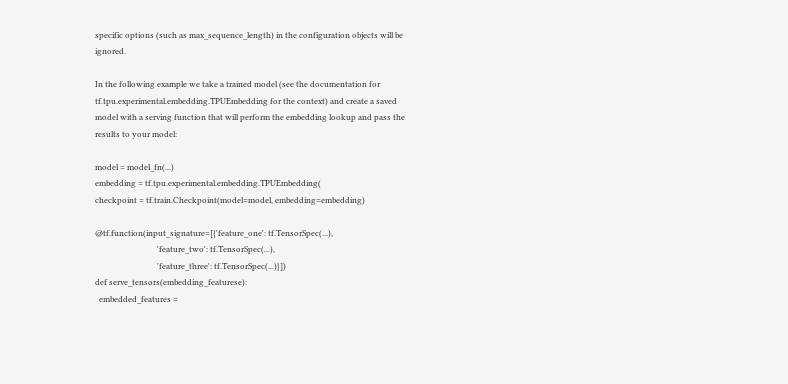specific options (such as max_sequence_length) in the configuration objects will be ignored.

In the following example we take a trained model (see the documentation for tf.tpu.experimental.embedding.TPUEmbedding for the context) and create a saved model with a serving function that will perform the embedding lookup and pass the results to your model:

model = model_fn(...)
embedding = tf.tpu.experimental.embedding.TPUEmbedding(
checkpoint = tf.train.Checkpoint(model=model, embedding=embedding)

@tf.function(input_signature=[{'feature_one': tf.TensorSpec(...),
                               'feature_two': tf.TensorSpec(...),
                               'feature_three': tf.TensorSpec(...)}])
def serve_tensors(embedding_featurese):
  embedded_features =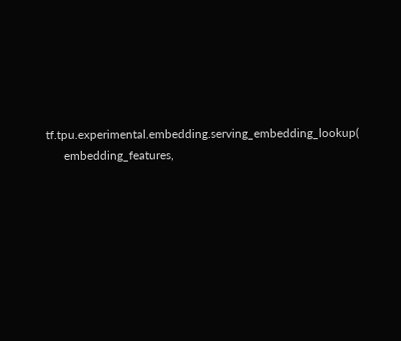tf.tpu.experimental.embedding.serving_embedding_lookup(
      embedding_features,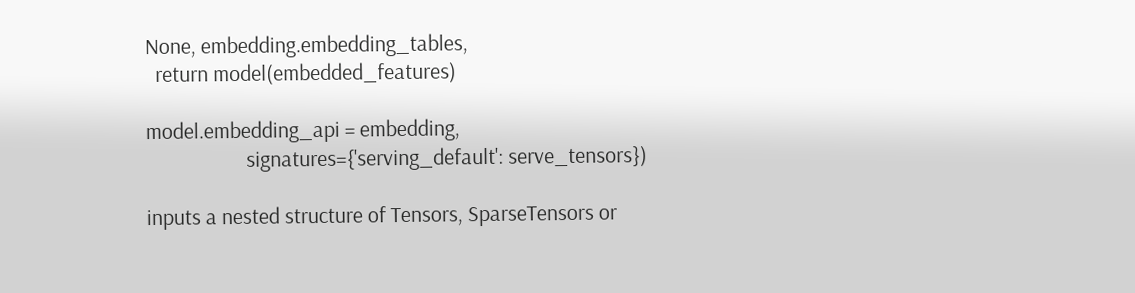None, embedding.embedding_tables,
  return model(embedded_features)

model.embedding_api = embedding,
                    signatures={'serving_default': serve_tensors})

inputs a nested structure of Tensors, SparseTensors or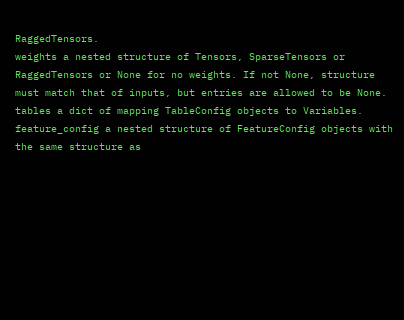RaggedTensors.
weights a nested structure of Tensors, SparseTensors or RaggedTensors or None for no weights. If not None, structure must match that of inputs, but entries are allowed to be None.
tables a dict of mapping TableConfig objects to Variables.
feature_config a nested structure of FeatureConfig objects with the same structure as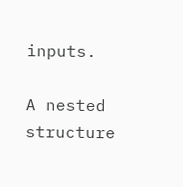inputs.

A nested structure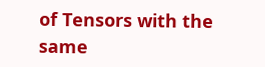of Tensors with the same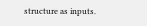structure as inputs.